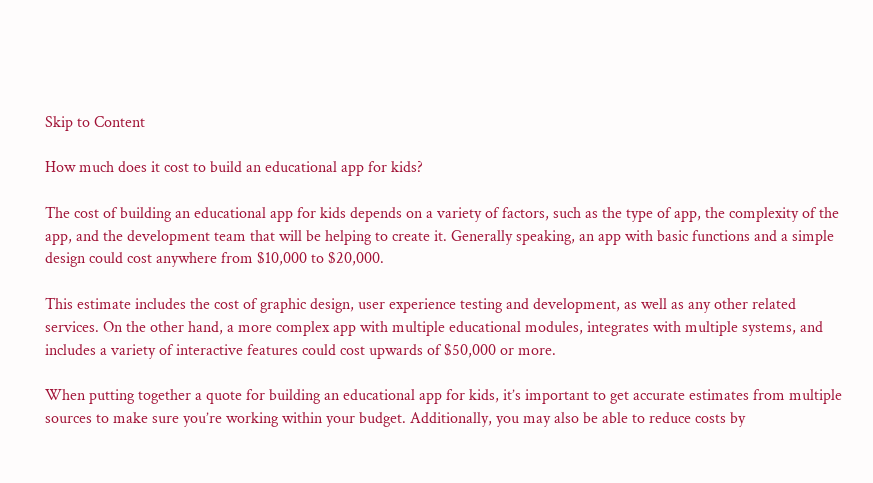Skip to Content

How much does it cost to build an educational app for kids?

The cost of building an educational app for kids depends on a variety of factors, such as the type of app, the complexity of the app, and the development team that will be helping to create it. Generally speaking, an app with basic functions and a simple design could cost anywhere from $10,000 to $20,000.

This estimate includes the cost of graphic design, user experience testing and development, as well as any other related services. On the other hand, a more complex app with multiple educational modules, integrates with multiple systems, and includes a variety of interactive features could cost upwards of $50,000 or more.

When putting together a quote for building an educational app for kids, it’s important to get accurate estimates from multiple sources to make sure you’re working within your budget. Additionally, you may also be able to reduce costs by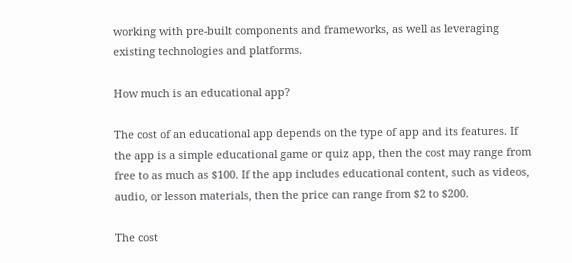working with pre-built components and frameworks, as well as leveraging existing technologies and platforms.

How much is an educational app?

The cost of an educational app depends on the type of app and its features. If the app is a simple educational game or quiz app, then the cost may range from free to as much as $100. If the app includes educational content, such as videos, audio, or lesson materials, then the price can range from $2 to $200.

The cost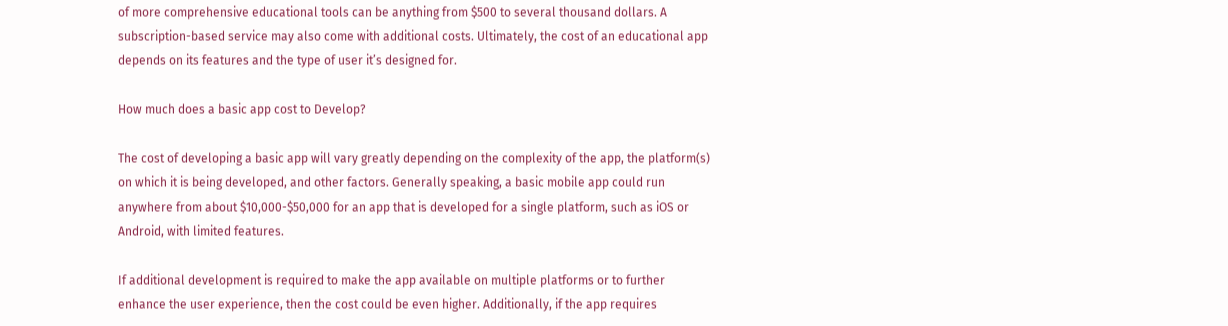of more comprehensive educational tools can be anything from $500 to several thousand dollars. A subscription-based service may also come with additional costs. Ultimately, the cost of an educational app depends on its features and the type of user it’s designed for.

How much does a basic app cost to Develop?

The cost of developing a basic app will vary greatly depending on the complexity of the app, the platform(s) on which it is being developed, and other factors. Generally speaking, a basic mobile app could run anywhere from about $10,000-$50,000 for an app that is developed for a single platform, such as iOS or Android, with limited features.

If additional development is required to make the app available on multiple platforms or to further enhance the user experience, then the cost could be even higher. Additionally, if the app requires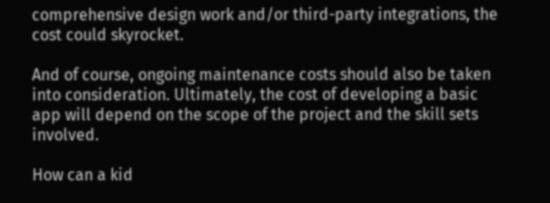comprehensive design work and/or third-party integrations, the cost could skyrocket.

And of course, ongoing maintenance costs should also be taken into consideration. Ultimately, the cost of developing a basic app will depend on the scope of the project and the skill sets involved.

How can a kid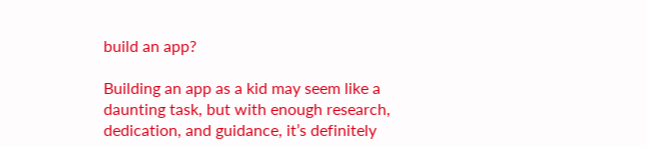build an app?

Building an app as a kid may seem like a daunting task, but with enough research, dedication, and guidance, it’s definitely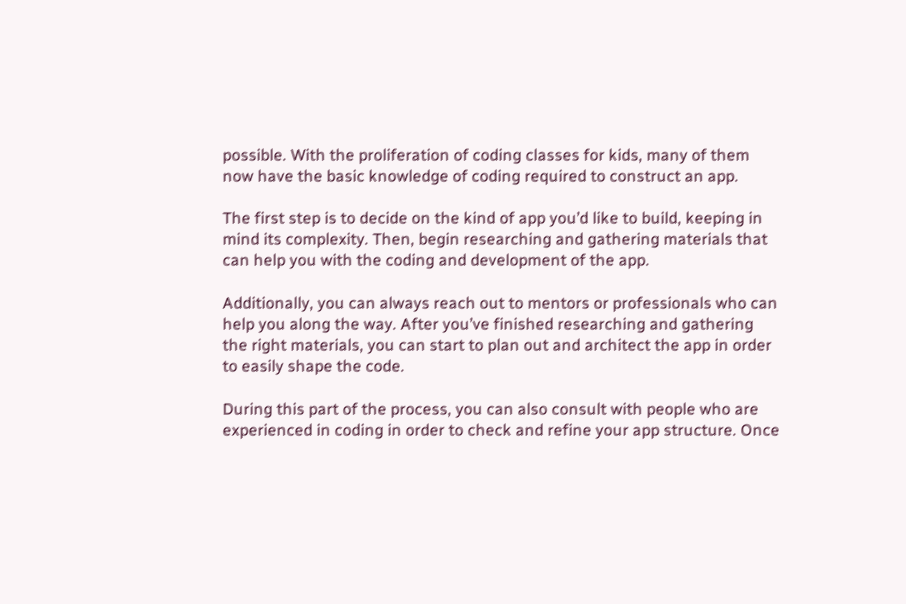possible. With the proliferation of coding classes for kids, many of them now have the basic knowledge of coding required to construct an app.

The first step is to decide on the kind of app you’d like to build, keeping in mind its complexity. Then, begin researching and gathering materials that can help you with the coding and development of the app.

Additionally, you can always reach out to mentors or professionals who can help you along the way. After you’ve finished researching and gathering the right materials, you can start to plan out and architect the app in order to easily shape the code.

During this part of the process, you can also consult with people who are experienced in coding in order to check and refine your app structure. Once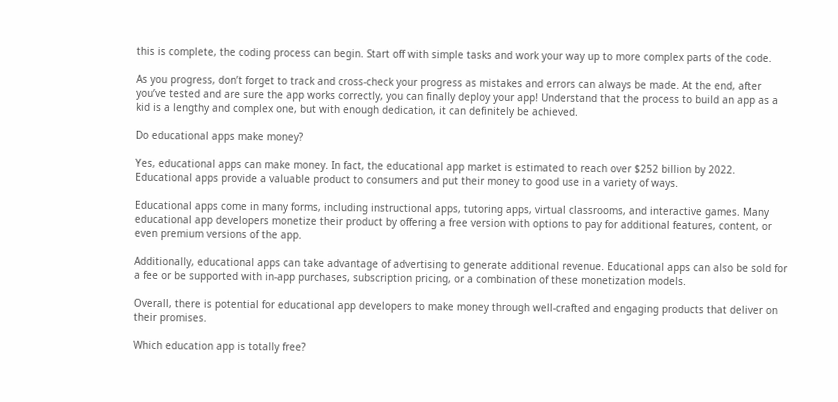this is complete, the coding process can begin. Start off with simple tasks and work your way up to more complex parts of the code.

As you progress, don’t forget to track and cross-check your progress as mistakes and errors can always be made. At the end, after you’ve tested and are sure the app works correctly, you can finally deploy your app! Understand that the process to build an app as a kid is a lengthy and complex one, but with enough dedication, it can definitely be achieved.

Do educational apps make money?

Yes, educational apps can make money. In fact, the educational app market is estimated to reach over $252 billion by 2022. Educational apps provide a valuable product to consumers and put their money to good use in a variety of ways.

Educational apps come in many forms, including instructional apps, tutoring apps, virtual classrooms, and interactive games. Many educational app developers monetize their product by offering a free version with options to pay for additional features, content, or even premium versions of the app.

Additionally, educational apps can take advantage of advertising to generate additional revenue. Educational apps can also be sold for a fee or be supported with in-app purchases, subscription pricing, or a combination of these monetization models.

Overall, there is potential for educational app developers to make money through well-crafted and engaging products that deliver on their promises.

Which education app is totally free?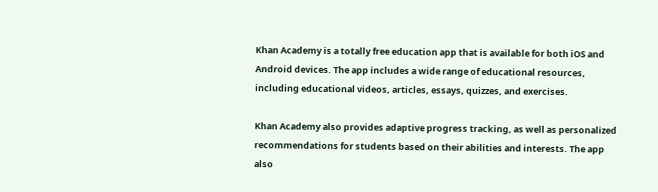Khan Academy is a totally free education app that is available for both iOS and Android devices. The app includes a wide range of educational resources, including educational videos, articles, essays, quizzes, and exercises.

Khan Academy also provides adaptive progress tracking, as well as personalized recommendations for students based on their abilities and interests. The app also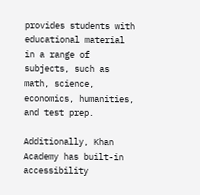provides students with educational material in a range of subjects, such as math, science, economics, humanities, and test prep.

Additionally, Khan Academy has built-in accessibility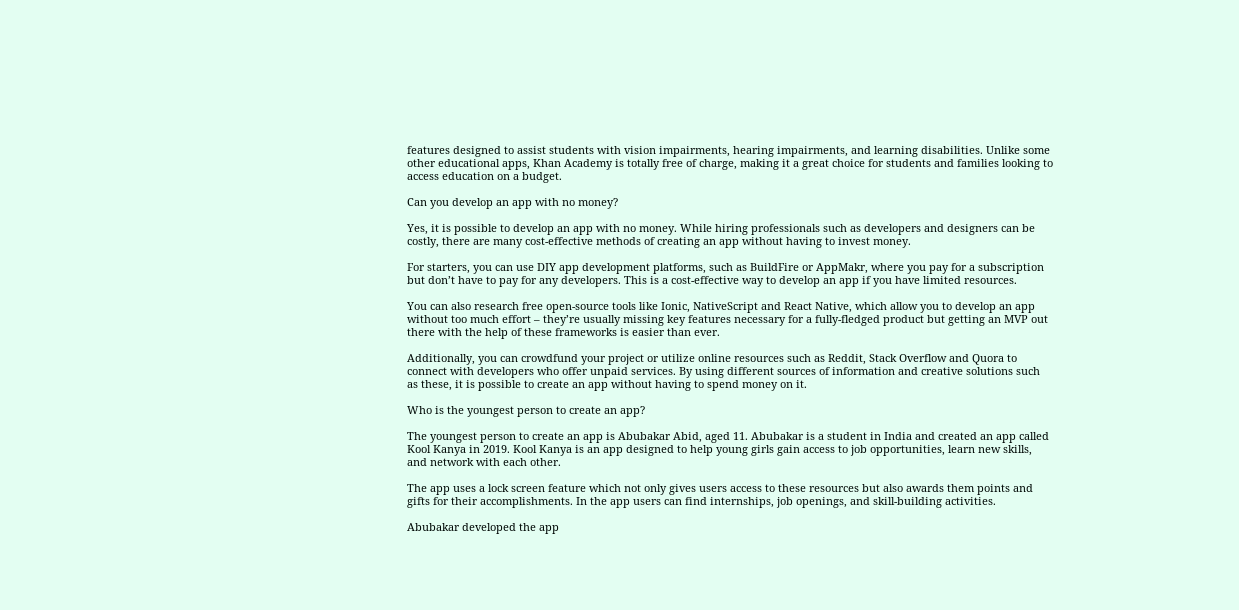features designed to assist students with vision impairments, hearing impairments, and learning disabilities. Unlike some other educational apps, Khan Academy is totally free of charge, making it a great choice for students and families looking to access education on a budget.

Can you develop an app with no money?

Yes, it is possible to develop an app with no money. While hiring professionals such as developers and designers can be costly, there are many cost-effective methods of creating an app without having to invest money.

For starters, you can use DIY app development platforms, such as BuildFire or AppMakr, where you pay for a subscription but don’t have to pay for any developers. This is a cost-effective way to develop an app if you have limited resources.

You can also research free open-source tools like Ionic, NativeScript and React Native, which allow you to develop an app without too much effort – they’re usually missing key features necessary for a fully-fledged product but getting an MVP out there with the help of these frameworks is easier than ever.

Additionally, you can crowdfund your project or utilize online resources such as Reddit, Stack Overflow and Quora to connect with developers who offer unpaid services. By using different sources of information and creative solutions such as these, it is possible to create an app without having to spend money on it.

Who is the youngest person to create an app?

The youngest person to create an app is Abubakar Abid, aged 11. Abubakar is a student in India and created an app called Kool Kanya in 2019. Kool Kanya is an app designed to help young girls gain access to job opportunities, learn new skills, and network with each other.

The app uses a lock screen feature which not only gives users access to these resources but also awards them points and gifts for their accomplishments. In the app users can find internships, job openings, and skill-building activities.

Abubakar developed the app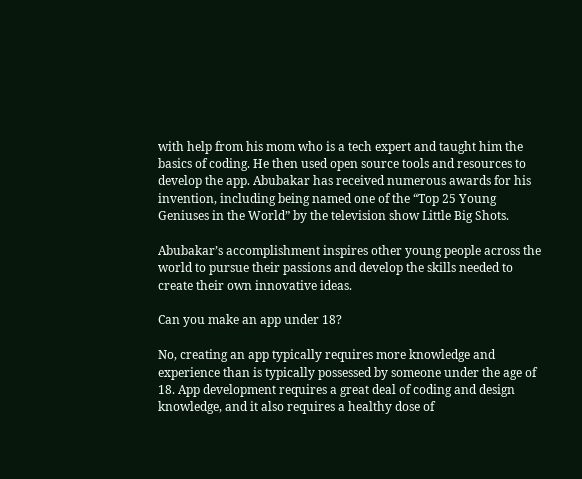with help from his mom who is a tech expert and taught him the basics of coding. He then used open source tools and resources to develop the app. Abubakar has received numerous awards for his invention, including being named one of the “Top 25 Young Geniuses in the World” by the television show Little Big Shots.

Abubakar’s accomplishment inspires other young people across the world to pursue their passions and develop the skills needed to create their own innovative ideas.

Can you make an app under 18?

No, creating an app typically requires more knowledge and experience than is typically possessed by someone under the age of 18. App development requires a great deal of coding and design knowledge, and it also requires a healthy dose of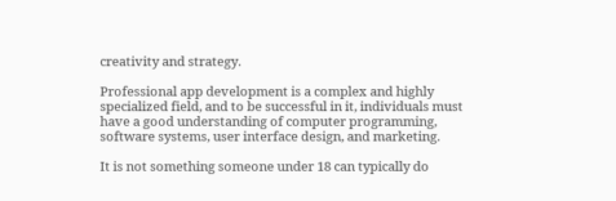creativity and strategy.

Professional app development is a complex and highly specialized field, and to be successful in it, individuals must have a good understanding of computer programming, software systems, user interface design, and marketing.

It is not something someone under 18 can typically do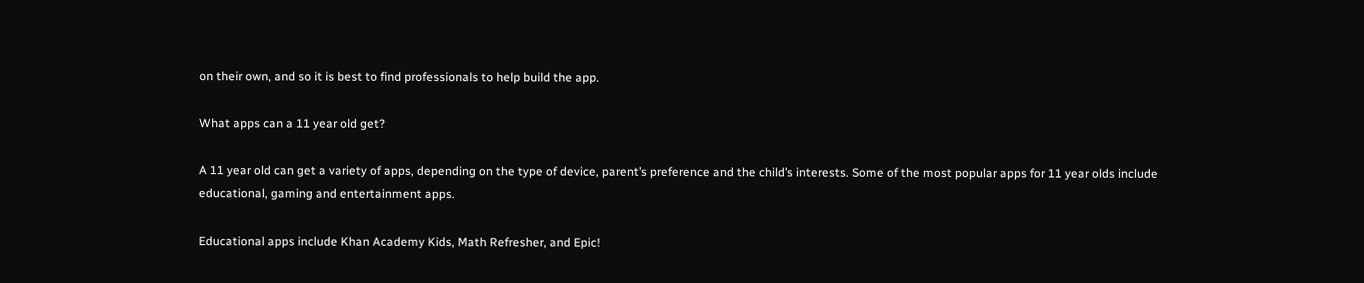on their own, and so it is best to find professionals to help build the app.

What apps can a 11 year old get?

A 11 year old can get a variety of apps, depending on the type of device, parent’s preference and the child’s interests. Some of the most popular apps for 11 year olds include educational, gaming and entertainment apps.

Educational apps include Khan Academy Kids, Math Refresher, and Epic!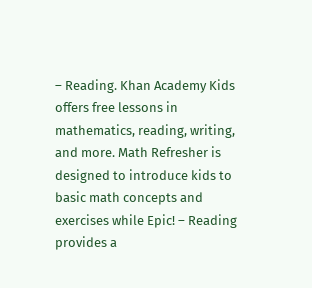– Reading. Khan Academy Kids offers free lessons in mathematics, reading, writing, and more. Math Refresher is designed to introduce kids to basic math concepts and exercises while Epic! – Reading provides a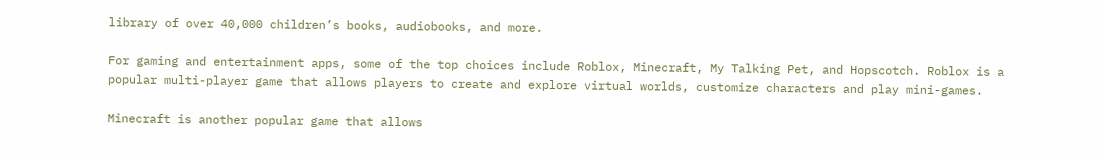library of over 40,000 children’s books, audiobooks, and more.

For gaming and entertainment apps, some of the top choices include Roblox, Minecraft, My Talking Pet, and Hopscotch. Roblox is a popular multi-player game that allows players to create and explore virtual worlds, customize characters and play mini-games.

Minecraft is another popular game that allows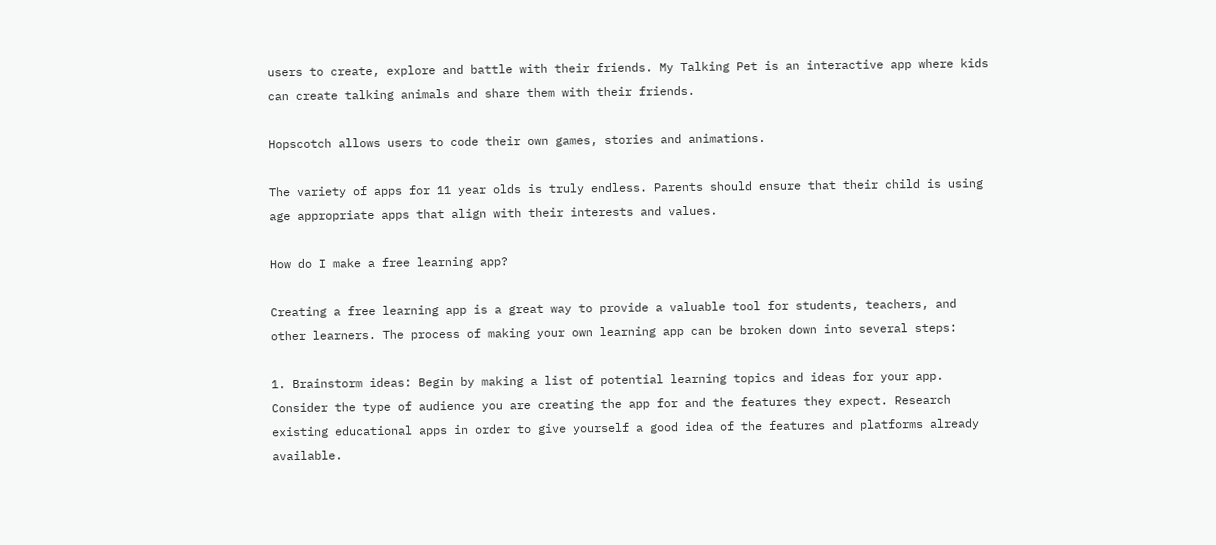users to create, explore and battle with their friends. My Talking Pet is an interactive app where kids can create talking animals and share them with their friends.

Hopscotch allows users to code their own games, stories and animations.

The variety of apps for 11 year olds is truly endless. Parents should ensure that their child is using age appropriate apps that align with their interests and values.

How do I make a free learning app?

Creating a free learning app is a great way to provide a valuable tool for students, teachers, and other learners. The process of making your own learning app can be broken down into several steps:

1. Brainstorm ideas: Begin by making a list of potential learning topics and ideas for your app. Consider the type of audience you are creating the app for and the features they expect. Research existing educational apps in order to give yourself a good idea of the features and platforms already available.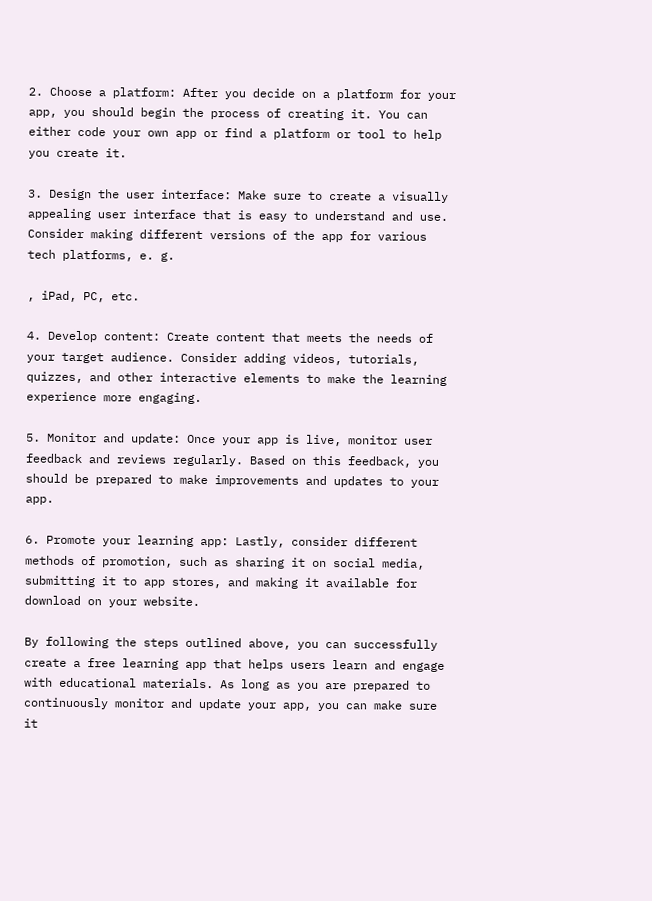2. Choose a platform: After you decide on a platform for your app, you should begin the process of creating it. You can either code your own app or find a platform or tool to help you create it.

3. Design the user interface: Make sure to create a visually appealing user interface that is easy to understand and use. Consider making different versions of the app for various tech platforms, e. g.

, iPad, PC, etc.

4. Develop content: Create content that meets the needs of your target audience. Consider adding videos, tutorials, quizzes, and other interactive elements to make the learning experience more engaging.

5. Monitor and update: Once your app is live, monitor user feedback and reviews regularly. Based on this feedback, you should be prepared to make improvements and updates to your app.

6. Promote your learning app: Lastly, consider different methods of promotion, such as sharing it on social media, submitting it to app stores, and making it available for download on your website.

By following the steps outlined above, you can successfully create a free learning app that helps users learn and engage with educational materials. As long as you are prepared to continuously monitor and update your app, you can make sure it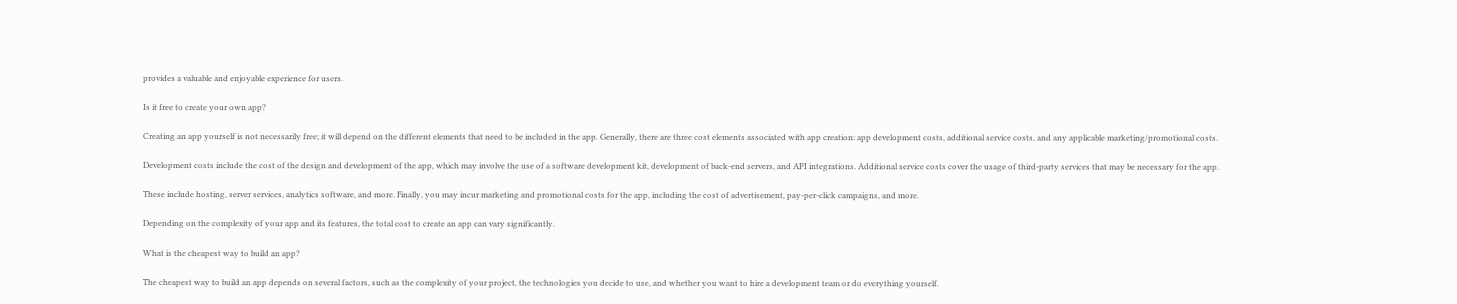provides a valuable and enjoyable experience for users.

Is it free to create your own app?

Creating an app yourself is not necessarily free; it will depend on the different elements that need to be included in the app. Generally, there are three cost elements associated with app creation: app development costs, additional service costs, and any applicable marketing/promotional costs.

Development costs include the cost of the design and development of the app, which may involve the use of a software development kit, development of back-end servers, and API integrations. Additional service costs cover the usage of third-party services that may be necessary for the app.

These include hosting, server services, analytics software, and more. Finally, you may incur marketing and promotional costs for the app, including the cost of advertisement, pay-per-click campaigns, and more.

Depending on the complexity of your app and its features, the total cost to create an app can vary significantly.

What is the cheapest way to build an app?

The cheapest way to build an app depends on several factors, such as the complexity of your project, the technologies you decide to use, and whether you want to hire a development team or do everything yourself.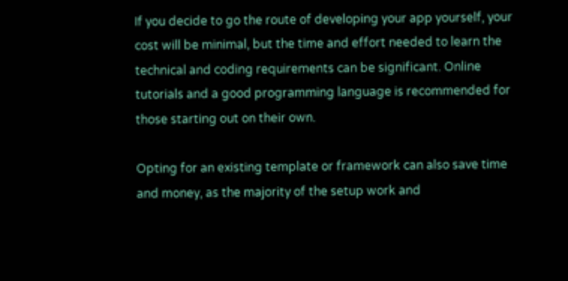If you decide to go the route of developing your app yourself, your cost will be minimal, but the time and effort needed to learn the technical and coding requirements can be significant. Online tutorials and a good programming language is recommended for those starting out on their own.

Opting for an existing template or framework can also save time and money, as the majority of the setup work and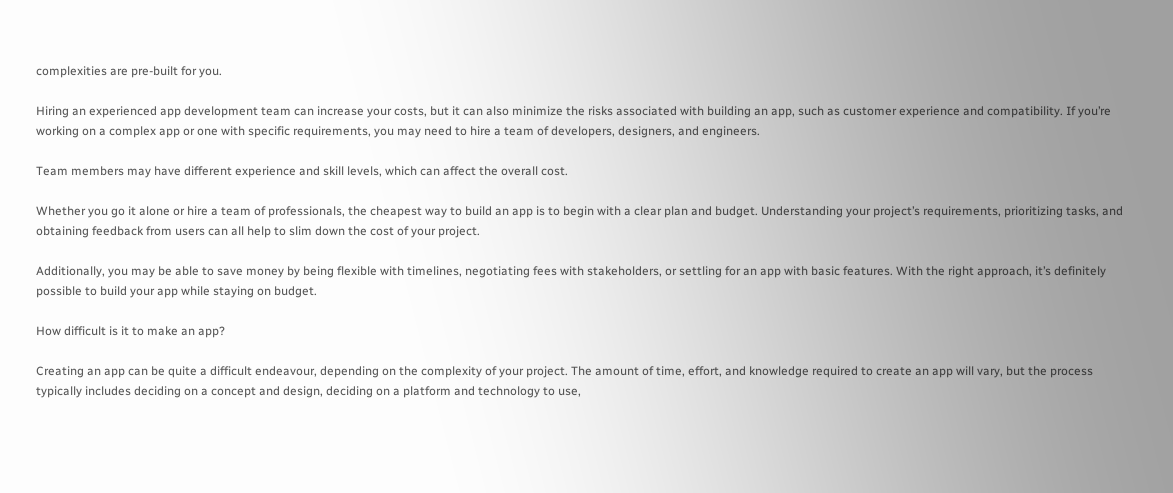complexities are pre-built for you.

Hiring an experienced app development team can increase your costs, but it can also minimize the risks associated with building an app, such as customer experience and compatibility. If you’re working on a complex app or one with specific requirements, you may need to hire a team of developers, designers, and engineers.

Team members may have different experience and skill levels, which can affect the overall cost.

Whether you go it alone or hire a team of professionals, the cheapest way to build an app is to begin with a clear plan and budget. Understanding your project’s requirements, prioritizing tasks, and obtaining feedback from users can all help to slim down the cost of your project.

Additionally, you may be able to save money by being flexible with timelines, negotiating fees with stakeholders, or settling for an app with basic features. With the right approach, it’s definitely possible to build your app while staying on budget.

How difficult is it to make an app?

Creating an app can be quite a difficult endeavour, depending on the complexity of your project. The amount of time, effort, and knowledge required to create an app will vary, but the process typically includes deciding on a concept and design, deciding on a platform and technology to use,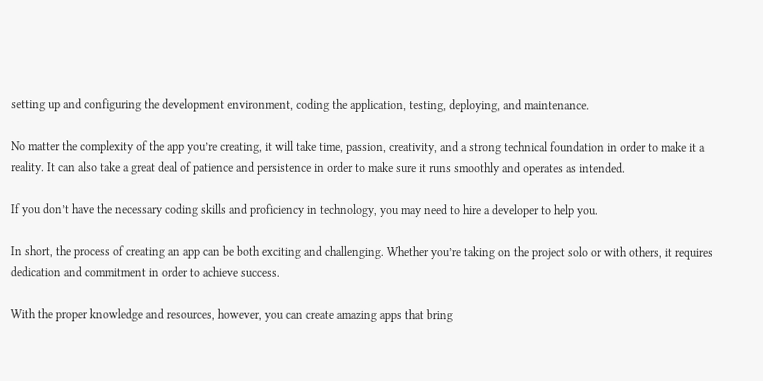setting up and configuring the development environment, coding the application, testing, deploying, and maintenance.

No matter the complexity of the app you’re creating, it will take time, passion, creativity, and a strong technical foundation in order to make it a reality. It can also take a great deal of patience and persistence in order to make sure it runs smoothly and operates as intended.

If you don’t have the necessary coding skills and proficiency in technology, you may need to hire a developer to help you.

In short, the process of creating an app can be both exciting and challenging. Whether you’re taking on the project solo or with others, it requires dedication and commitment in order to achieve success.

With the proper knowledge and resources, however, you can create amazing apps that bring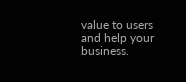value to users and help your business.